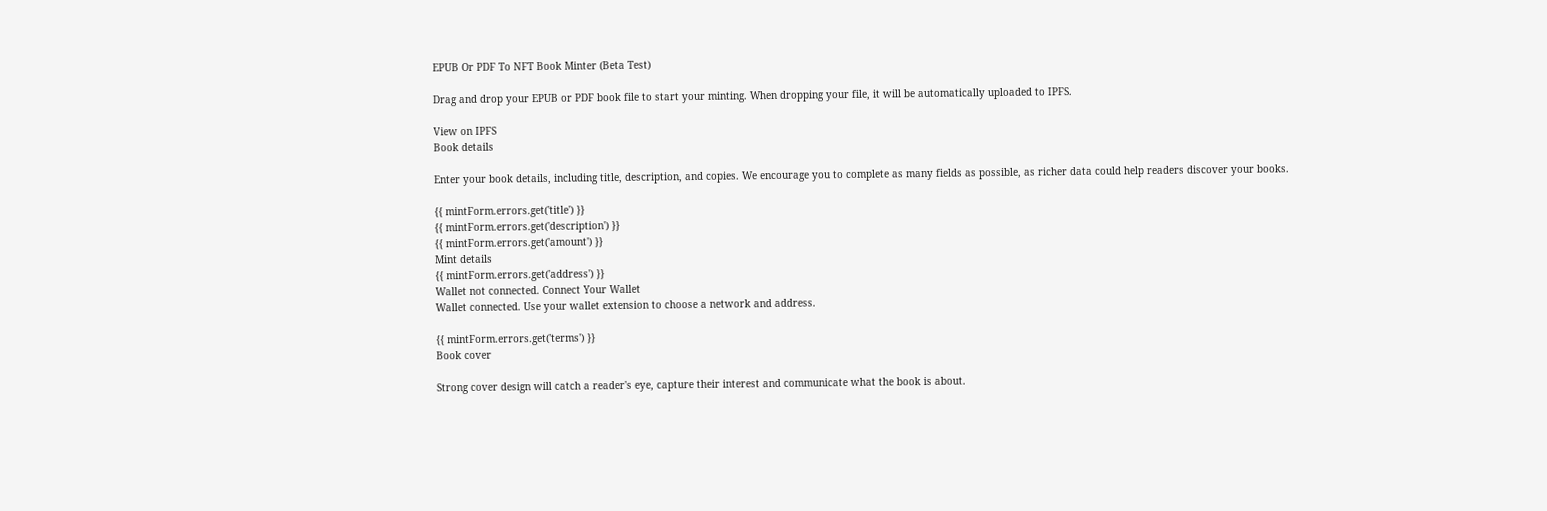EPUB Or PDF To NFT Book Minter (Beta Test)

Drag and drop your EPUB or PDF book file to start your minting. When dropping your file, it will be automatically uploaded to IPFS.

View on IPFS
Book details

Enter your book details, including title, description, and copies. We encourage you to complete as many fields as possible, as richer data could help readers discover your books.

{{ mintForm.errors.get('title') }}
{{ mintForm.errors.get('description') }}
{{ mintForm.errors.get('amount') }}
Mint details
{{ mintForm.errors.get('address') }}
Wallet not connected. Connect Your Wallet
Wallet connected. Use your wallet extension to choose a network and address.

{{ mintForm.errors.get('terms') }}
Book cover

Strong cover design will catch a reader's eye, capture their interest and communicate what the book is about.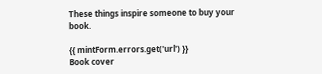These things inspire someone to buy your book.

{{ mintForm.errors.get('url') }}
Book cover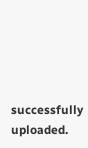successfully uploaded.